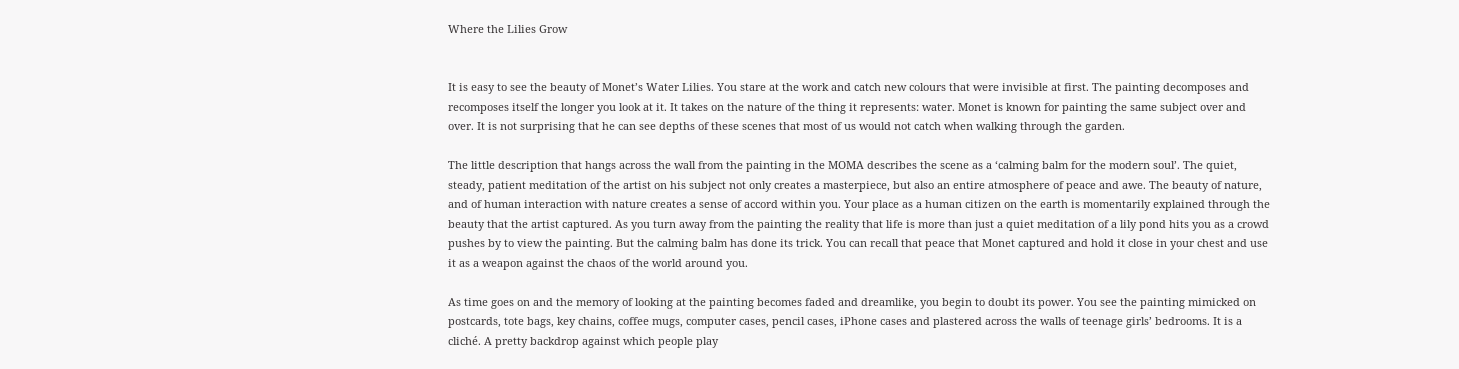Where the Lilies Grow


It is easy to see the beauty of Monet’s Water Lilies. You stare at the work and catch new colours that were invisible at first. The painting decomposes and recomposes itself the longer you look at it. It takes on the nature of the thing it represents: water. Monet is known for painting the same subject over and over. It is not surprising that he can see depths of these scenes that most of us would not catch when walking through the garden.

The little description that hangs across the wall from the painting in the MOMA describes the scene as a ‘calming balm for the modern soul’. The quiet, steady, patient meditation of the artist on his subject not only creates a masterpiece, but also an entire atmosphere of peace and awe. The beauty of nature, and of human interaction with nature creates a sense of accord within you. Your place as a human citizen on the earth is momentarily explained through the beauty that the artist captured. As you turn away from the painting the reality that life is more than just a quiet meditation of a lily pond hits you as a crowd pushes by to view the painting. But the calming balm has done its trick. You can recall that peace that Monet captured and hold it close in your chest and use it as a weapon against the chaos of the world around you.

As time goes on and the memory of looking at the painting becomes faded and dreamlike, you begin to doubt its power. You see the painting mimicked on postcards, tote bags, key chains, coffee mugs, computer cases, pencil cases, iPhone cases and plastered across the walls of teenage girls’ bedrooms. It is a cliché. A pretty backdrop against which people play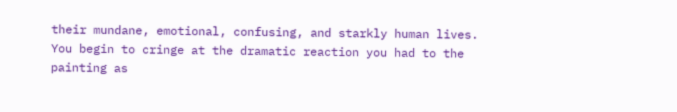their mundane, emotional, confusing, and starkly human lives. You begin to cringe at the dramatic reaction you had to the painting as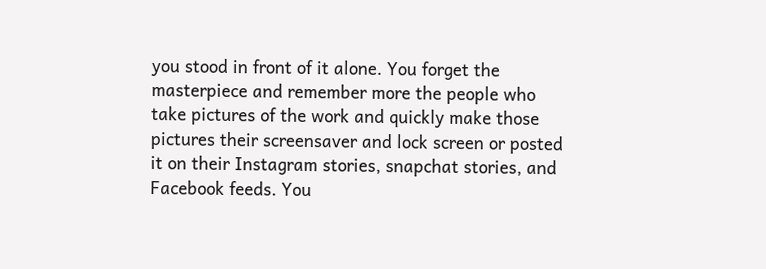you stood in front of it alone. You forget the masterpiece and remember more the people who take pictures of the work and quickly make those pictures their screensaver and lock screen or posted it on their Instagram stories, snapchat stories, and Facebook feeds. You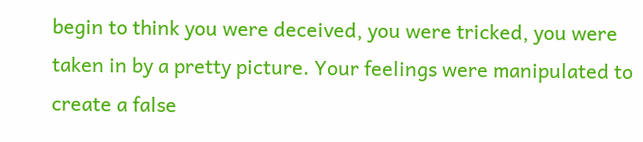begin to think you were deceived, you were tricked, you were taken in by a pretty picture. Your feelings were manipulated to create a false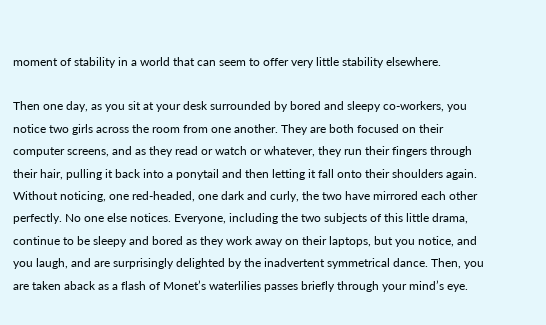moment of stability in a world that can seem to offer very little stability elsewhere.

Then one day, as you sit at your desk surrounded by bored and sleepy co-workers, you notice two girls across the room from one another. They are both focused on their computer screens, and as they read or watch or whatever, they run their fingers through their hair, pulling it back into a ponytail and then letting it fall onto their shoulders again. Without noticing, one red-headed, one dark and curly, the two have mirrored each other perfectly. No one else notices. Everyone, including the two subjects of this little drama, continue to be sleepy and bored as they work away on their laptops, but you notice, and you laugh, and are surprisingly delighted by the inadvertent symmetrical dance. Then, you are taken aback as a flash of Monet’s waterlilies passes briefly through your mind’s eye.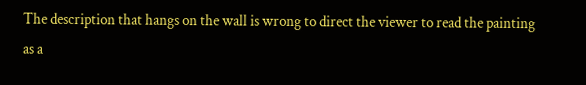The description that hangs on the wall is wrong to direct the viewer to read the painting as a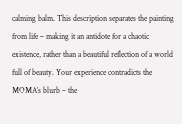calming balm. This description separates the painting from life – making it an antidote for a chaotic existence, rather than a beautiful reflection of a world full of beauty. Your experience contradicts the MOMA’s blurb – the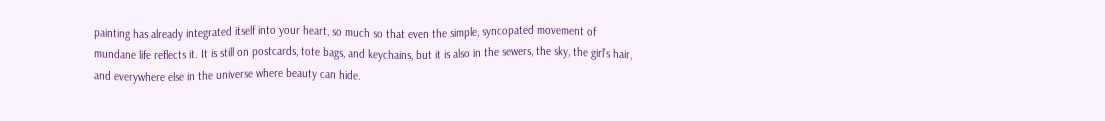painting has already integrated itself into your heart, so much so that even the simple, syncopated movement of mundane life reflects it. It is still on postcards, tote bags, and keychains, but it is also in the sewers, the sky, the girl’s hair, and everywhere else in the universe where beauty can hide.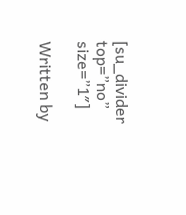[su_divider top=”no” size=”1″]

Written by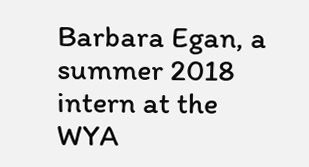Barbara Egan, a summer 2018 intern at the WYA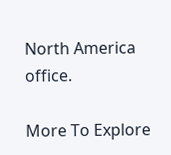North America office.

More To Explore